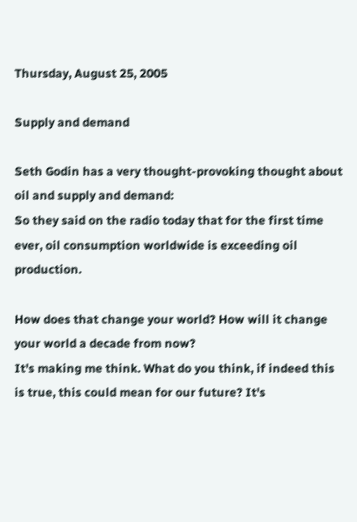Thursday, August 25, 2005

Supply and demand

Seth Godin has a very thought-provoking thought about oil and supply and demand:
So they said on the radio today that for the first time ever, oil consumption worldwide is exceeding oil production.

How does that change your world? How will it change your world a decade from now?
It's making me think. What do you think, if indeed this is true, this could mean for our future? It's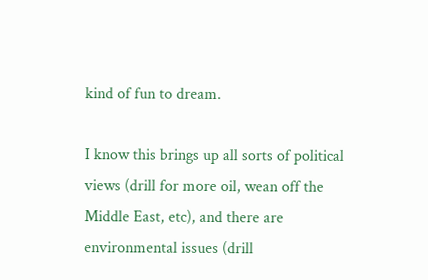kind of fun to dream.

I know this brings up all sorts of political views (drill for more oil, wean off the Middle East, etc), and there are environmental issues (drill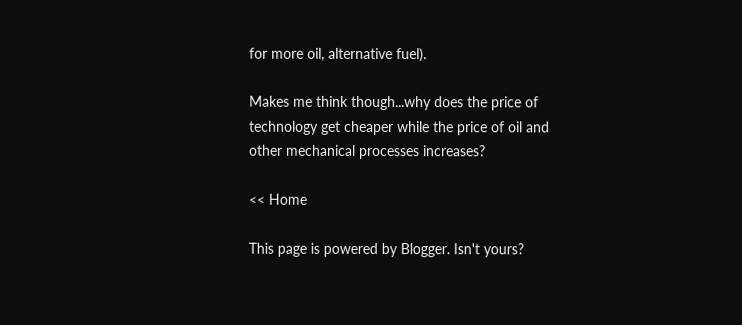for more oil, alternative fuel).

Makes me think though...why does the price of technology get cheaper while the price of oil and other mechanical processes increases?

<< Home

This page is powered by Blogger. Isn't yours?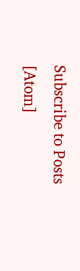Subscribe to Posts [Atom]